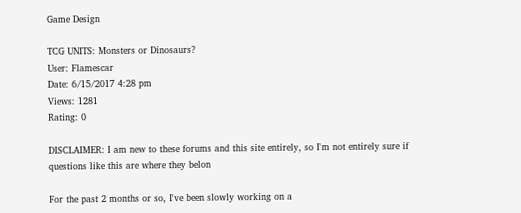Game Design

TCG UNITS: Monsters or Dinosaurs?
User: Flamescar
Date: 6/15/2017 4:28 pm
Views: 1281
Rating: 0

DISCLAIMER: I am new to these forums and this site entirely, so I'm not entirely sure if questions like this are where they belon

For the past 2 months or so, I've been slowly working on a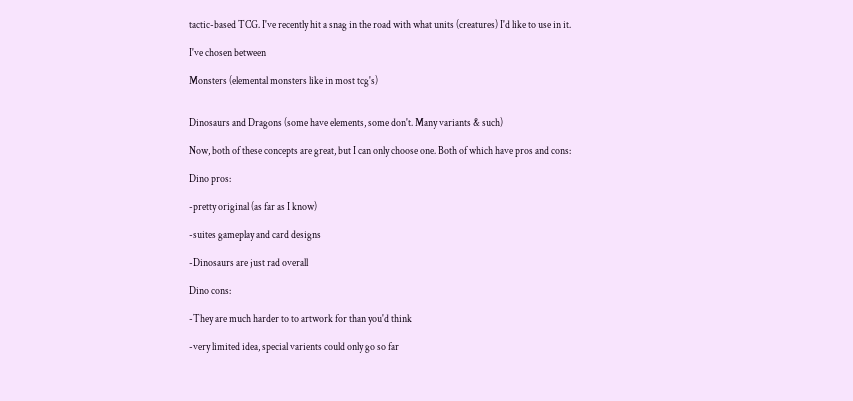tactic-based TCG. I've recently hit a snag in the road with what units (creatures) I'd like to use in it.

I've chosen between

Monsters (elemental monsters like in most tcg's)


Dinosaurs and Dragons (some have elements, some don't. Many variants & such)

Now, both of these concepts are great, but I can only choose one. Both of which have pros and cons:

Dino pros:

-pretty original (as far as I know)

-suites gameplay and card designs

-Dinosaurs are just rad overall

Dino cons:

-They are much harder to to artwork for than you'd think

-very limited idea, special varients could only go so far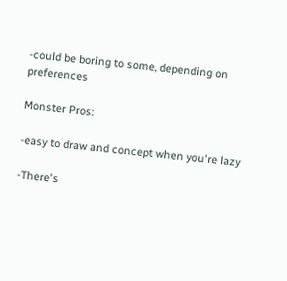-could be boring to some, depending on preferences

Monster Pros:

-easy to draw and concept when you're lazy

-There's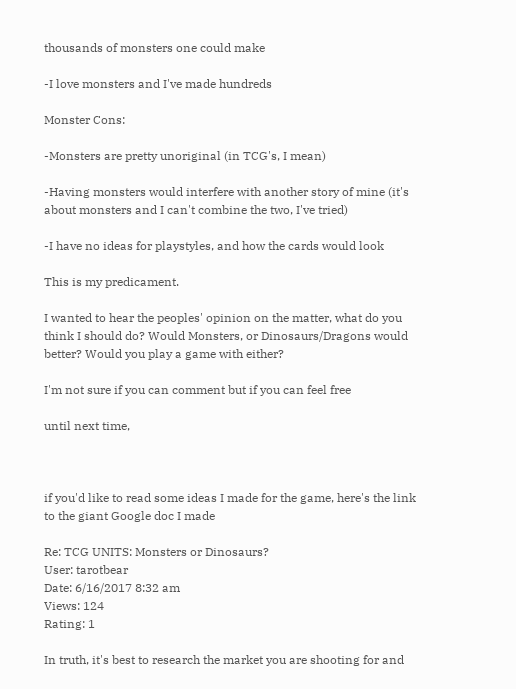thousands of monsters one could make

-I love monsters and I've made hundreds

Monster Cons:

-Monsters are pretty unoriginal (in TCG's, I mean)

-Having monsters would interfere with another story of mine (it's about monsters and I can't combine the two, I've tried)

-I have no ideas for playstyles, and how the cards would look

This is my predicament.

I wanted to hear the peoples' opinion on the matter, what do you think I should do? Would Monsters, or Dinosaurs/Dragons would better? Would you play a game with either?

I'm not sure if you can comment but if you can feel free

until next time,



if you'd like to read some ideas I made for the game, here's the link to the giant Google doc I made

Re: TCG UNITS: Monsters or Dinosaurs?
User: tarotbear
Date: 6/16/2017 8:32 am
Views: 124
Rating: 1

In truth, it's best to research the market you are shooting for and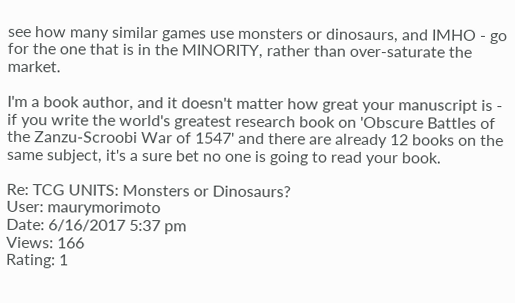see how many similar games use monsters or dinosaurs, and IMHO - go for the one that is in the MINORITY, rather than over-saturate the market.

I'm a book author, and it doesn't matter how great your manuscript is - if you write the world's greatest research book on 'Obscure Battles of the Zanzu-Scroobi War of 1547' and there are already 12 books on the same subject, it's a sure bet no one is going to read your book.

Re: TCG UNITS: Monsters or Dinosaurs?
User: maurymorimoto
Date: 6/16/2017 5:37 pm
Views: 166
Rating: 1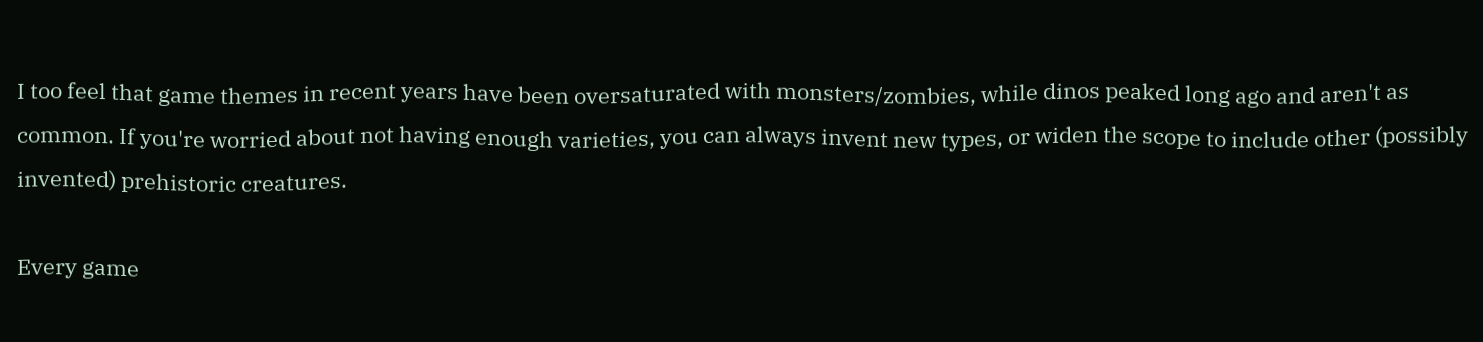I too feel that game themes in recent years have been oversaturated with monsters/zombies, while dinos peaked long ago and aren't as common. If you're worried about not having enough varieties, you can always invent new types, or widen the scope to include other (possibly invented) prehistoric creatures.

Every game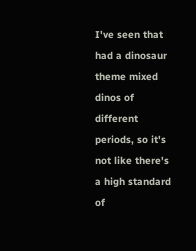I've seen that had a dinosaur theme mixed dinos of different periods, so it's not like there's a high standard of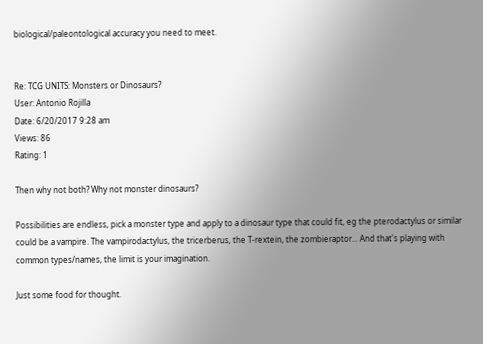biological/paleontological accuracy you need to meet.


Re: TCG UNITS: Monsters or Dinosaurs?
User: Antonio Rojilla
Date: 6/20/2017 9:28 am
Views: 86
Rating: 1

Then why not both? Why not monster dinosaurs?

Possibilities are endless, pick a monster type and apply to a dinosaur type that could fit, eg the pterodactylus or similar could be a vampire. The vampirodactylus, the tricerberus, the T-rextein, the zombieraptor... And that's playing with common types/names, the limit is your imagination.

Just some food for thought.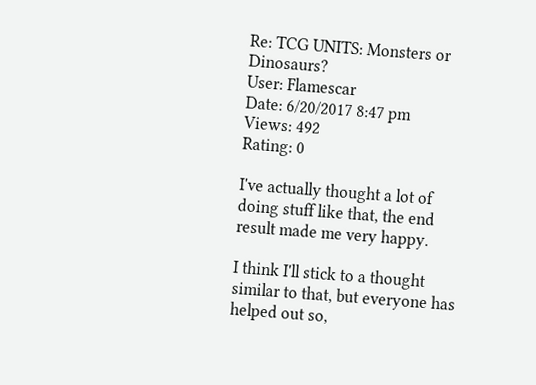Re: TCG UNITS: Monsters or Dinosaurs?
User: Flamescar
Date: 6/20/2017 8:47 pm
Views: 492
Rating: 0

I've actually thought a lot of doing stuff like that, the end result made me very happy.

I think I'll stick to a thought similar to that, but everyone has helped out so,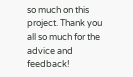so much on this project. Thank you all so much for the advice and feedback!